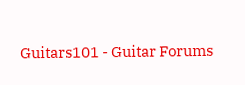Guitars101 - Guitar Forums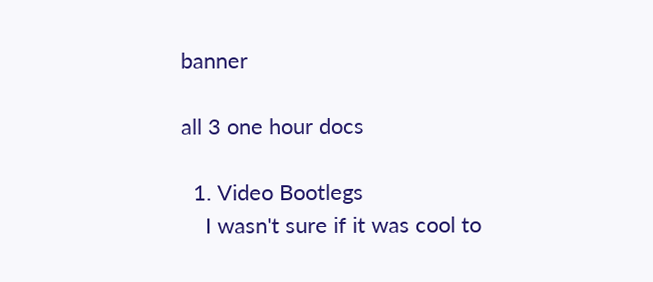banner

all 3 one hour docs

  1. Video Bootlegs
    I wasn't sure if it was cool to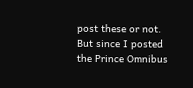post these or not. But since I posted the Prince Omnibus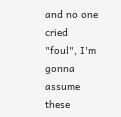and no one cried "foul", I'm gonna assume these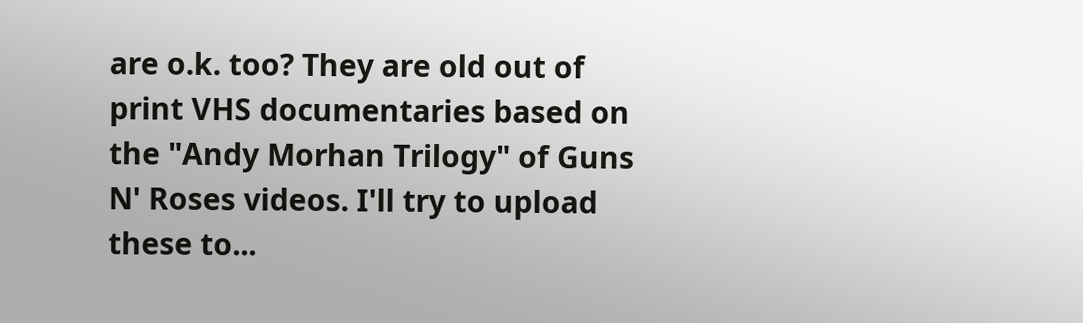are o.k. too? They are old out of print VHS documentaries based on the "Andy Morhan Trilogy" of Guns N' Roses videos. I'll try to upload these to...